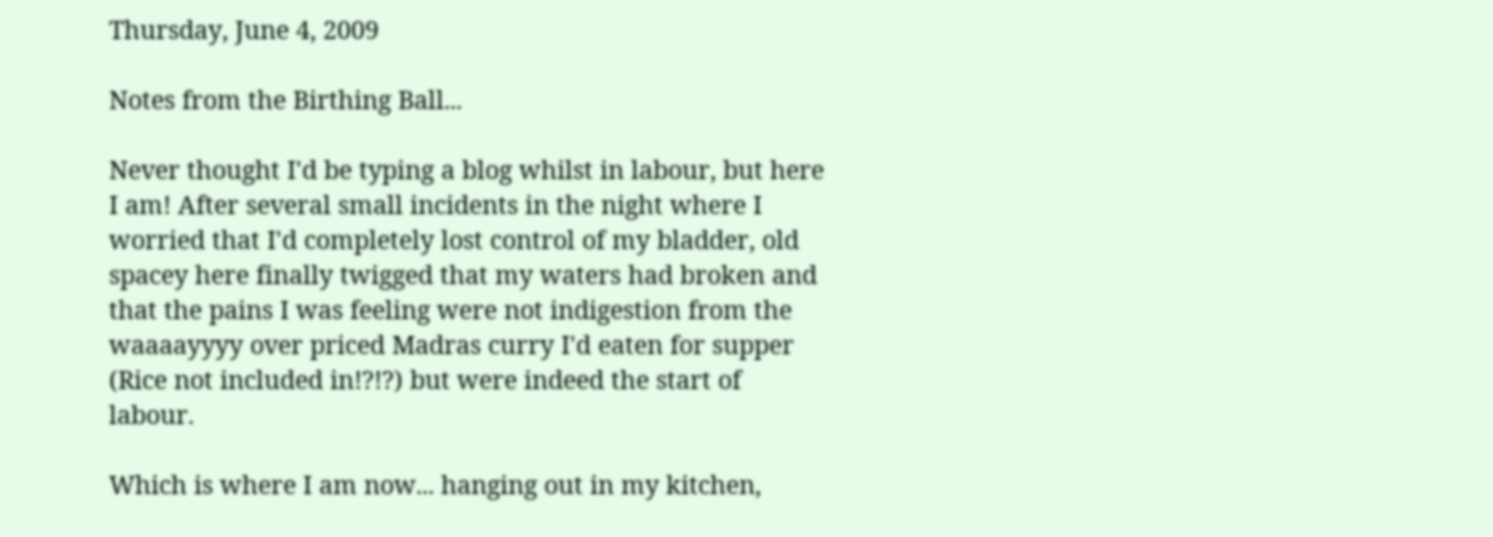Thursday, June 4, 2009

Notes from the Birthing Ball...

Never thought I'd be typing a blog whilst in labour, but here I am! After several small incidents in the night where I worried that I'd completely lost control of my bladder, old spacey here finally twigged that my waters had broken and that the pains I was feeling were not indigestion from the waaaayyyy over priced Madras curry I'd eaten for supper (Rice not included in!?!?) but were indeed the start of labour.

Which is where I am now... hanging out in my kitchen,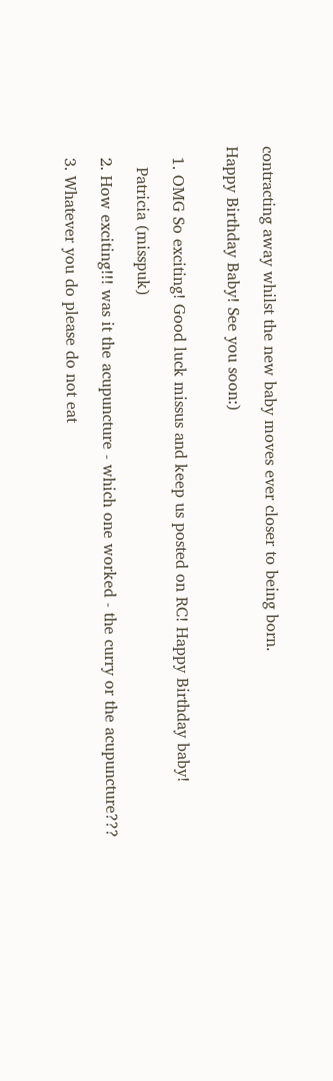contracting away whilst the new baby moves ever closer to being born.

Happy Birthday Baby! See you soon:)


  1. OMG So exciting! Good luck missus and keep us posted on RC! Happy Birthday baby!

    Patricia (misspuk)

  2. How exciting!!! was it the acupuncture - which one worked - the curry or the acupuncture???

  3. Whatever you do please do not eat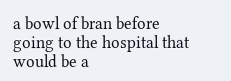a bowl of bran before going to the hospital that would be a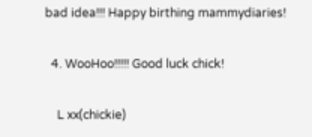bad idea!!! Happy birthing mammydiaries!

  4. WooHoo!!!!! Good luck chick!

    L xx(chickie)